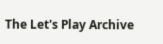The Let's Play Archive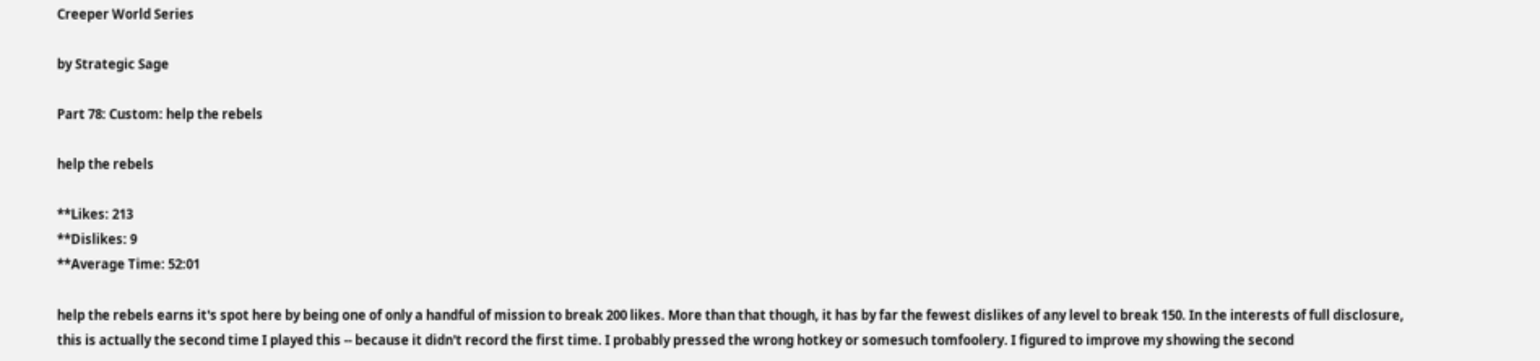Creeper World Series

by Strategic Sage

Part 78: Custom: help the rebels

help the rebels

**Likes: 213
**Dislikes: 9
**Average Time: 52:01

help the rebels earns it's spot here by being one of only a handful of mission to break 200 likes. More than that though, it has by far the fewest dislikes of any level to break 150. In the interests of full disclosure, this is actually the second time I played this -- because it didn't record the first time. I probably pressed the wrong hotkey or somesuch tomfoolery. I figured to improve my showing the second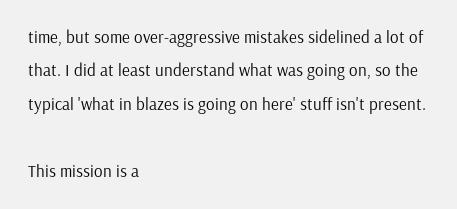time, but some over-aggressive mistakes sidelined a lot of that. I did at least understand what was going on, so the typical 'what in blazes is going on here' stuff isn't present.

This mission is a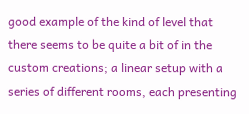good example of the kind of level that there seems to be quite a bit of in the custom creations; a linear setup with a series of different rooms, each presenting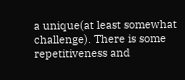a unique(at least somewhat challenge). There is some repetitiveness and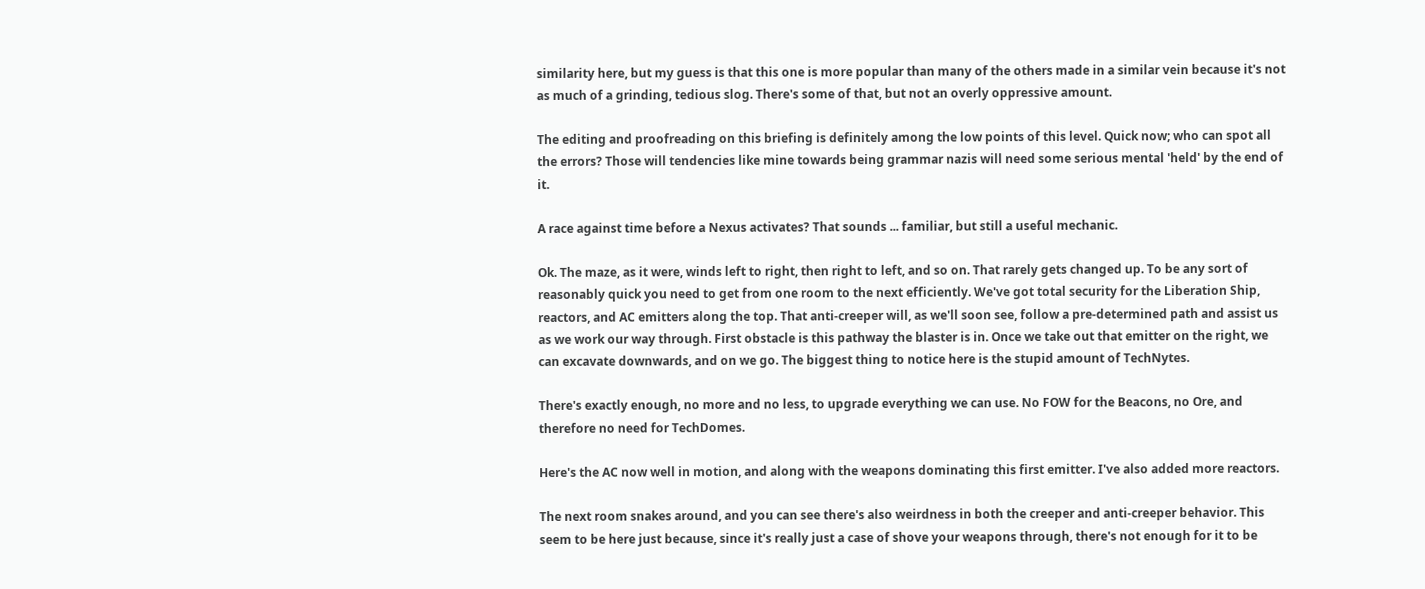similarity here, but my guess is that this one is more popular than many of the others made in a similar vein because it's not as much of a grinding, tedious slog. There's some of that, but not an overly oppressive amount.

The editing and proofreading on this briefing is definitely among the low points of this level. Quick now; who can spot all the errors? Those will tendencies like mine towards being grammar nazis will need some serious mental 'held' by the end of it.

A race against time before a Nexus activates? That sounds ... familiar, but still a useful mechanic.

Ok. The maze, as it were, winds left to right, then right to left, and so on. That rarely gets changed up. To be any sort of reasonably quick you need to get from one room to the next efficiently. We've got total security for the Liberation Ship, reactors, and AC emitters along the top. That anti-creeper will, as we'll soon see, follow a pre-determined path and assist us as we work our way through. First obstacle is this pathway the blaster is in. Once we take out that emitter on the right, we can excavate downwards, and on we go. The biggest thing to notice here is the stupid amount of TechNytes.

There's exactly enough, no more and no less, to upgrade everything we can use. No FOW for the Beacons, no Ore, and therefore no need for TechDomes.

Here's the AC now well in motion, and along with the weapons dominating this first emitter. I've also added more reactors.

The next room snakes around, and you can see there's also weirdness in both the creeper and anti-creeper behavior. This seem to be here just because, since it's really just a case of shove your weapons through, there's not enough for it to be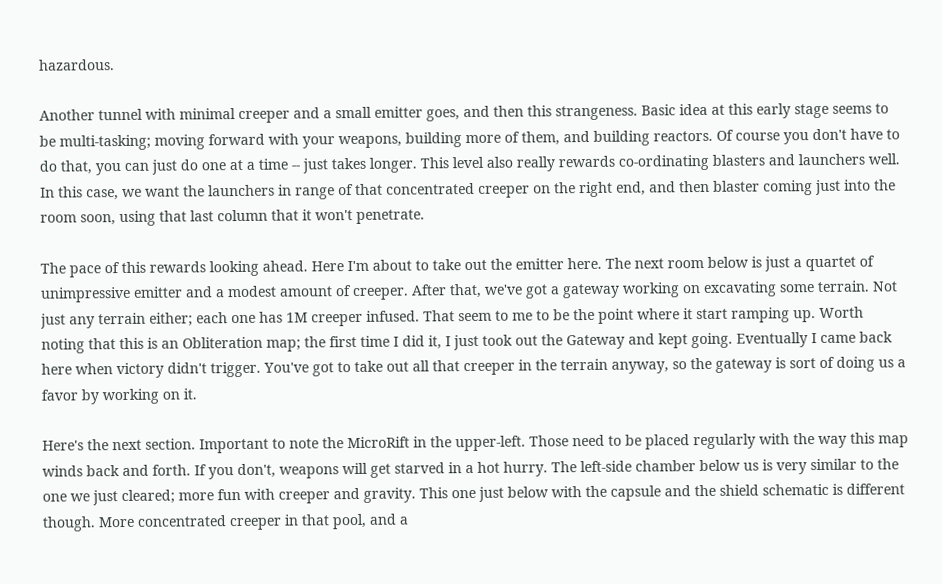hazardous.

Another tunnel with minimal creeper and a small emitter goes, and then this strangeness. Basic idea at this early stage seems to be multi-tasking; moving forward with your weapons, building more of them, and building reactors. Of course you don't have to do that, you can just do one at a time -- just takes longer. This level also really rewards co-ordinating blasters and launchers well. In this case, we want the launchers in range of that concentrated creeper on the right end, and then blaster coming just into the room soon, using that last column that it won't penetrate.

The pace of this rewards looking ahead. Here I'm about to take out the emitter here. The next room below is just a quartet of unimpressive emitter and a modest amount of creeper. After that, we've got a gateway working on excavating some terrain. Not just any terrain either; each one has 1M creeper infused. That seem to me to be the point where it start ramping up. Worth noting that this is an Obliteration map; the first time I did it, I just took out the Gateway and kept going. Eventually I came back here when victory didn't trigger. You've got to take out all that creeper in the terrain anyway, so the gateway is sort of doing us a favor by working on it.

Here's the next section. Important to note the MicroRift in the upper-left. Those need to be placed regularly with the way this map winds back and forth. If you don't, weapons will get starved in a hot hurry. The left-side chamber below us is very similar to the one we just cleared; more fun with creeper and gravity. This one just below with the capsule and the shield schematic is different though. More concentrated creeper in that pool, and a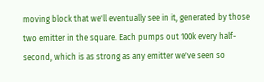moving block that we'll eventually see in it, generated by those two emitter in the square. Each pumps out 100k every half-second, which is as strong as any emitter we've seen so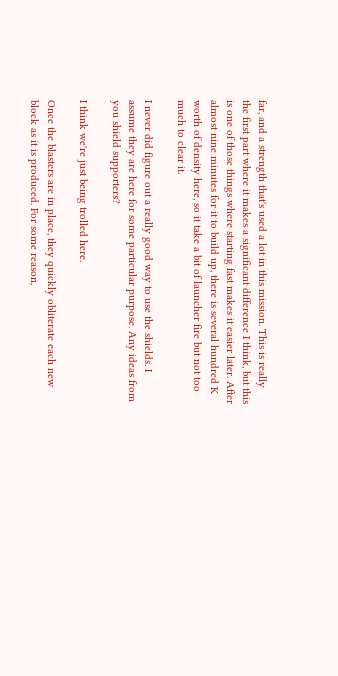far, and a strength that's used a lot in this mission. This is really the first part where it makes a significant difference I think, but this is one of those things where starting fast makes it easier later. After almost nine minutes for it to build up, there is several hundred K worth of density here, so it take a bit of launcher fire but not too much to clear it.

I never did figure out a really good way to use the shields. I assume they are here for some particular purpose. Any ideas from you shield supporters?

I think we're just being trolled here.

Once the blasters are in place, they quickly obliterate each new block as it is produced. For some reason,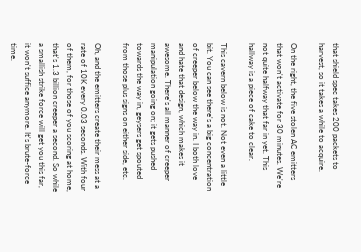that shield spec takes 200 packets to harvest, so it takes a while to acquire.

On the right, the five stolen AC emitters that won't activate for 30 minutes. We're not quite halfway that far in yet. This hallway is a piece of cake to clear.

This cavern below is not. Not even a little bit. You can see there's a big concentration of creeper below the way in. I both love and hate that design, which makes it awesome. There's all manner of creeper manipulation going on; it gets pushed towards the way in, geysers get spouted from those plus signs on either side, etc.

Oh, and the emitters create their mess at a rate of 10K every 0.03 seconds. With four of them, for those of you scoring at home, that's 1.3 billion creeper a second. So while a smallish strike force will get you this far, it won't suffice anymore. It's brute-force time.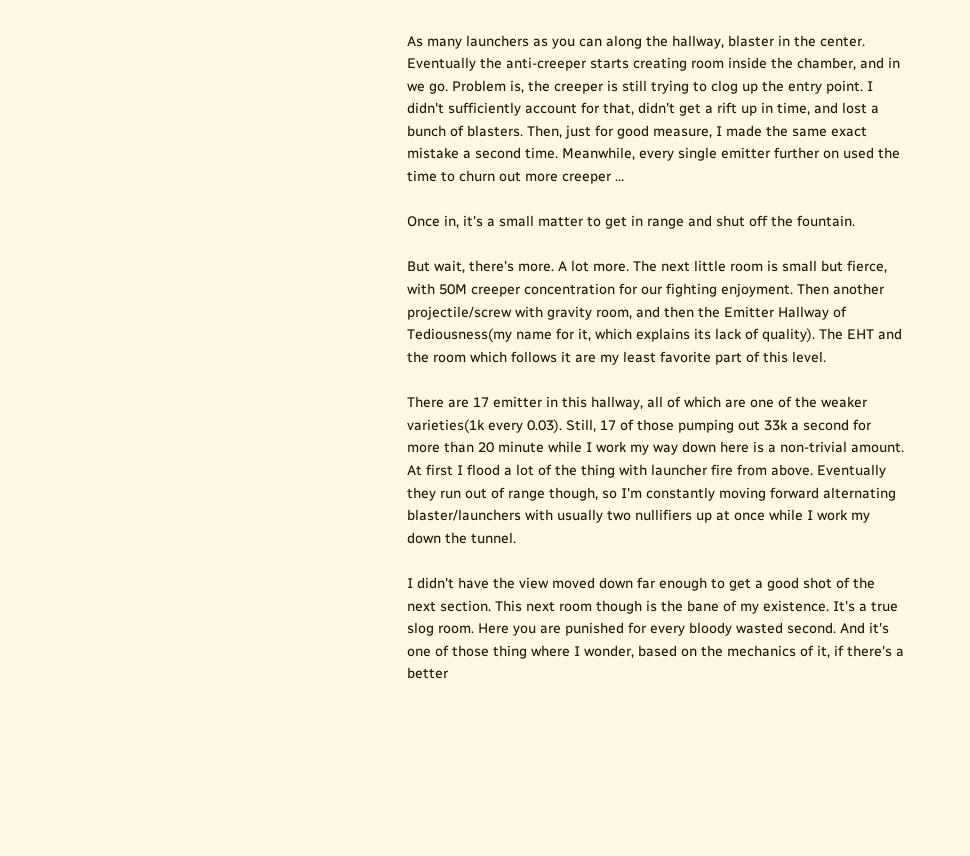As many launchers as you can along the hallway, blaster in the center. Eventually the anti-creeper starts creating room inside the chamber, and in we go. Problem is, the creeper is still trying to clog up the entry point. I didn't sufficiently account for that, didn't get a rift up in time, and lost a bunch of blasters. Then, just for good measure, I made the same exact mistake a second time. Meanwhile, every single emitter further on used the time to churn out more creeper ...

Once in, it's a small matter to get in range and shut off the fountain.

But wait, there's more. A lot more. The next little room is small but fierce, with 50M creeper concentration for our fighting enjoyment. Then another projectile/screw with gravity room, and then the Emitter Hallway of Tediousness(my name for it, which explains its lack of quality). The EHT and the room which follows it are my least favorite part of this level.

There are 17 emitter in this hallway, all of which are one of the weaker varieties(1k every 0.03). Still, 17 of those pumping out 33k a second for more than 20 minute while I work my way down here is a non-trivial amount. At first I flood a lot of the thing with launcher fire from above. Eventually they run out of range though, so I'm constantly moving forward alternating blaster/launchers with usually two nullifiers up at once while I work my down the tunnel.

I didn't have the view moved down far enough to get a good shot of the next section. This next room though is the bane of my existence. It's a true slog room. Here you are punished for every bloody wasted second. And it's one of those thing where I wonder, based on the mechanics of it, if there's a better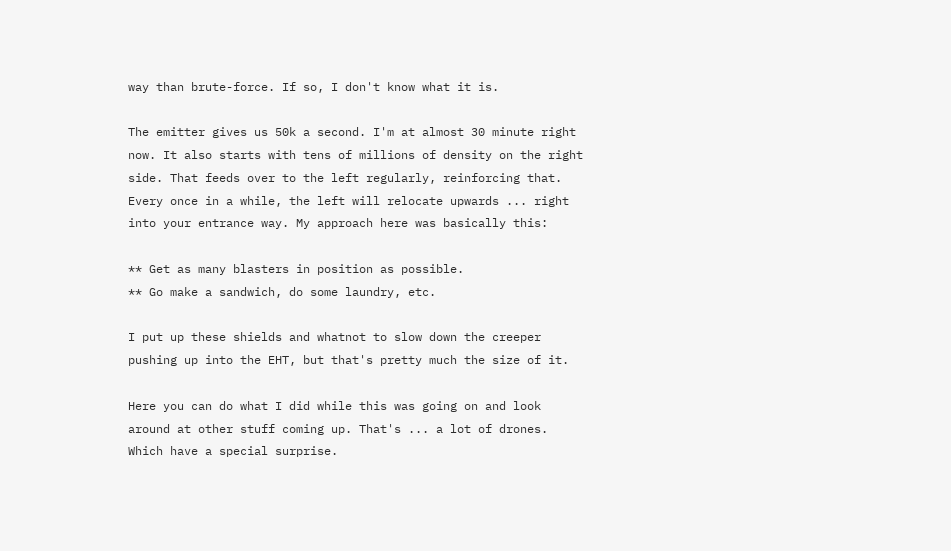way than brute-force. If so, I don't know what it is.

The emitter gives us 50k a second. I'm at almost 30 minute right now. It also starts with tens of millions of density on the right side. That feeds over to the left regularly, reinforcing that. Every once in a while, the left will relocate upwards ... right into your entrance way. My approach here was basically this:

** Get as many blasters in position as possible.
** Go make a sandwich, do some laundry, etc.

I put up these shields and whatnot to slow down the creeper pushing up into the EHT, but that's pretty much the size of it.

Here you can do what I did while this was going on and look around at other stuff coming up. That's ... a lot of drones. Which have a special surprise.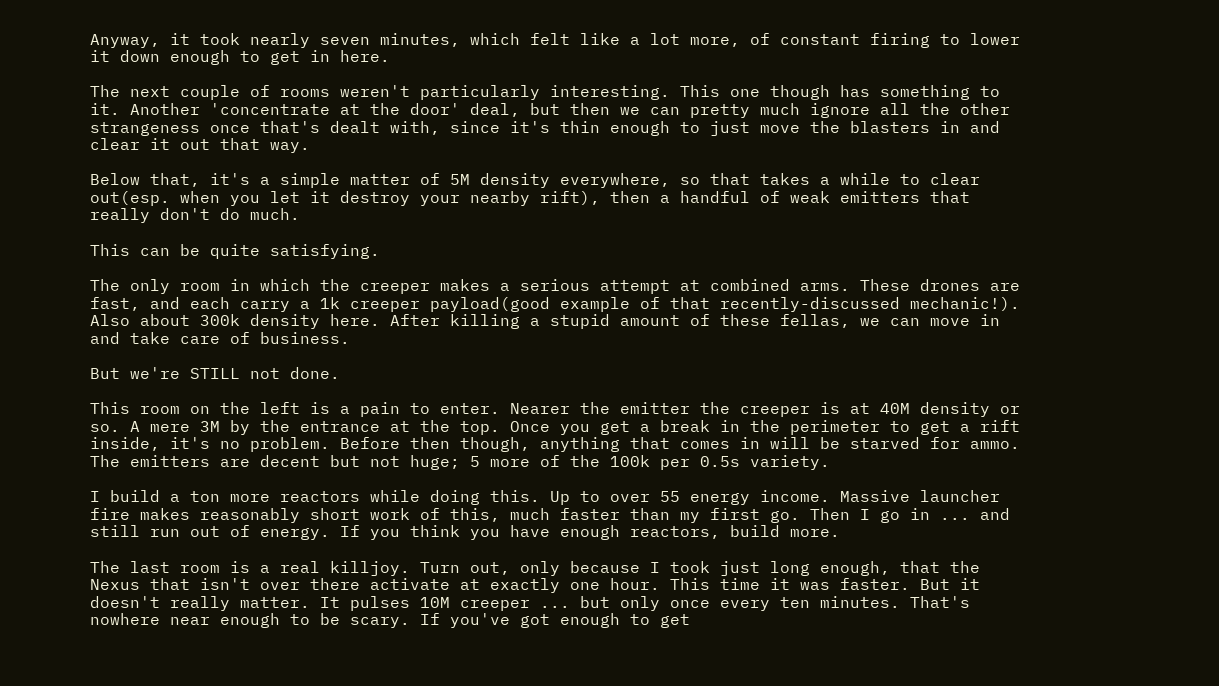Anyway, it took nearly seven minutes, which felt like a lot more, of constant firing to lower it down enough to get in here.

The next couple of rooms weren't particularly interesting. This one though has something to it. Another 'concentrate at the door' deal, but then we can pretty much ignore all the other strangeness once that's dealt with, since it's thin enough to just move the blasters in and clear it out that way.

Below that, it's a simple matter of 5M density everywhere, so that takes a while to clear out(esp. when you let it destroy your nearby rift), then a handful of weak emitters that really don't do much.

This can be quite satisfying.

The only room in which the creeper makes a serious attempt at combined arms. These drones are fast, and each carry a 1k creeper payload(good example of that recently-discussed mechanic!). Also about 300k density here. After killing a stupid amount of these fellas, we can move in and take care of business.

But we're STILL not done.

This room on the left is a pain to enter. Nearer the emitter the creeper is at 40M density or so. A mere 3M by the entrance at the top. Once you get a break in the perimeter to get a rift inside, it's no problem. Before then though, anything that comes in will be starved for ammo. The emitters are decent but not huge; 5 more of the 100k per 0.5s variety.

I build a ton more reactors while doing this. Up to over 55 energy income. Massive launcher fire makes reasonably short work of this, much faster than my first go. Then I go in ... and still run out of energy. If you think you have enough reactors, build more.

The last room is a real killjoy. Turn out, only because I took just long enough, that the Nexus that isn't over there activate at exactly one hour. This time it was faster. But it doesn't really matter. It pulses 10M creeper ... but only once every ten minutes. That's nowhere near enough to be scary. If you've got enough to get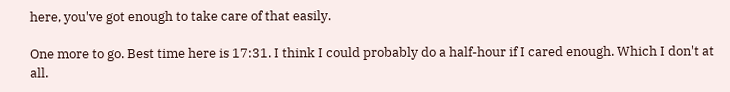here, you've got enough to take care of that easily.

One more to go. Best time here is 17:31. I think I could probably do a half-hour if I cared enough. Which I don't at all.